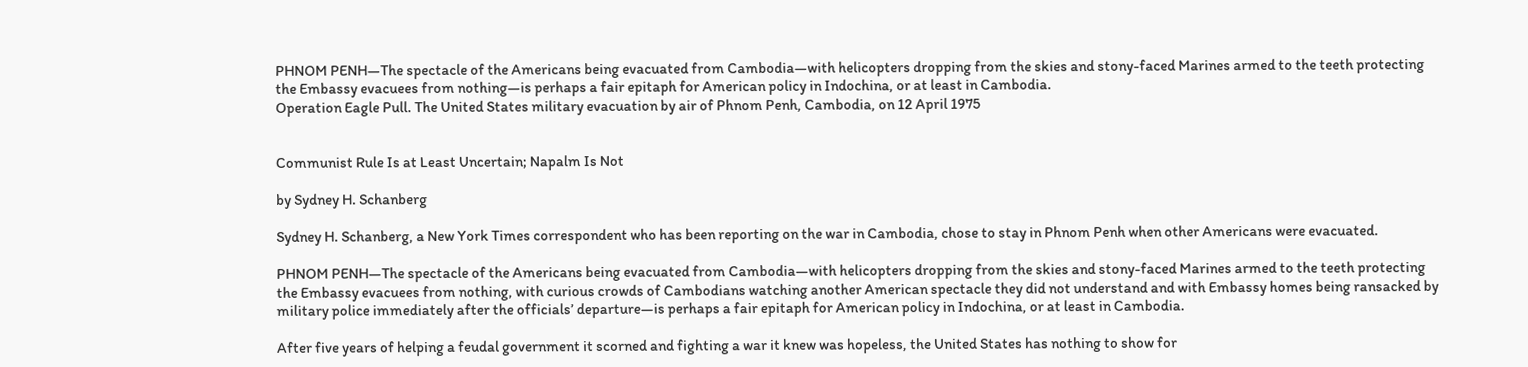PHNOM PENH—The spectacle of the Americans being evacuated from Cambodia—with helicopters dropping from the skies and stony-faced Marines armed to the teeth protecting the Embassy evacuees from nothing—is perhaps a fair epitaph for American policy in Indochina, or at least in Cambodia.
Operation Eagle Pull. The United States military evacuation by air of Phnom Penh, Cambodia, on 12 April 1975


Communist Rule Is at Least Uncertain; Napalm Is Not

by Sydney H. Schanberg

Sydney H. Schanberg, a New York Times correspondent who has been reporting on the war in Cambodia, chose to stay in Phnom Penh when other Americans were evacuated.

PHNOM PENH—The spectacle of the Americans being evacuated from Cambodia—with helicopters dropping from the skies and stony-faced Marines armed to the teeth protecting the Embassy evacuees from nothing, with curious crowds of Cambodians watching another American spectacle they did not understand and with Embassy homes being ransacked by military police immediately after the officials’ departure—is perhaps a fair epitaph for American policy in Indochina, or at least in Cambodia.

After five years of helping a feudal government it scorned and fighting a war it knew was hopeless, the United States has nothing to show for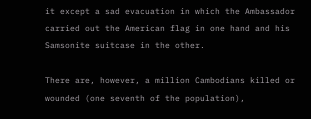it except a sad evacuation in which the Ambassador carried out the American flag in one hand and his Samsonite suitcase in the other.

There are, however, a million Cambodians killed or wounded (one seventh of the population),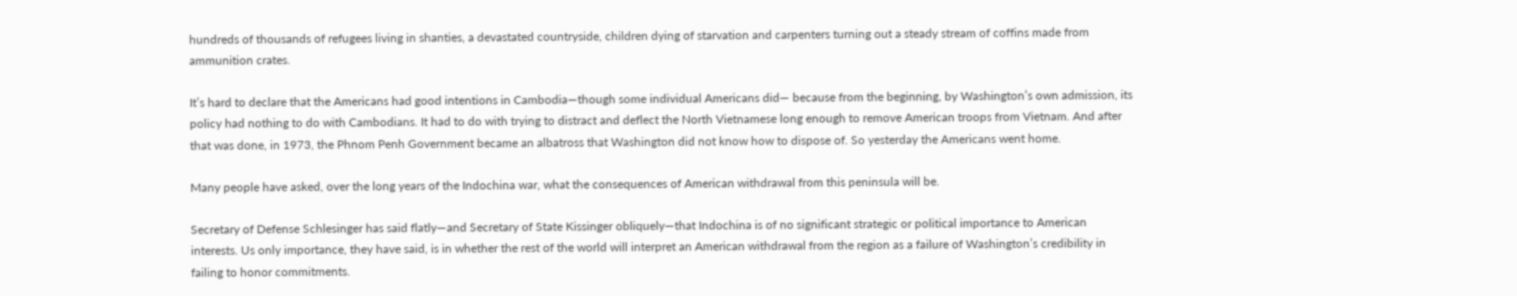hundreds of thousands of refugees living in shanties, a devastated countryside, children dying of starvation and carpenters turning out a steady stream of coffins made from ammunition crates.

It’s hard to declare that the Americans had good intentions in Cambodia—though some individual Americans did— because from the beginning, by Washington’s own admission, its policy had nothing to do with Cambodians. It had to do with trying to distract and deflect the North Vietnamese long enough to remove American troops from Vietnam. And after that was done, in 1973, the Phnom Penh Government became an albatross that Washington did not know how to dispose of. So yesterday the Americans went home.

Many people have asked, over the long years of the Indochina war, what the consequences of American withdrawal from this peninsula will be.

Secretary of Defense Schlesinger has said flatly—and Secretary of State Kissinger obliquely—that Indochina is of no significant strategic or political importance to American interests. Us only importance, they have said, is in whether the rest of the world will interpret an American withdrawal from the region as a failure of Washington’s credibility in failing to honor commitments.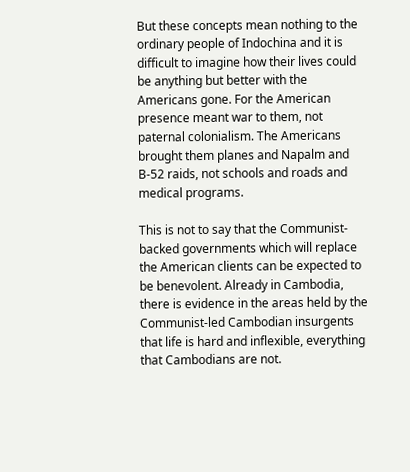But these concepts mean nothing to the ordinary people of Indochina and it is difficult to imagine how their lives could be anything but better with the Americans gone. For the American presence meant war to them, not paternal colonialism. The Americans brought them planes and Napalm and B-52 raids, not schools and roads and medical programs.

This is not to say that the Communist-backed governments which will replace the American clients can be expected to be benevolent. Already in Cambodia, there is evidence in the areas held by the Communist-led Cambodian insurgents that life is hard and inflexible, everything that Cambodians are not.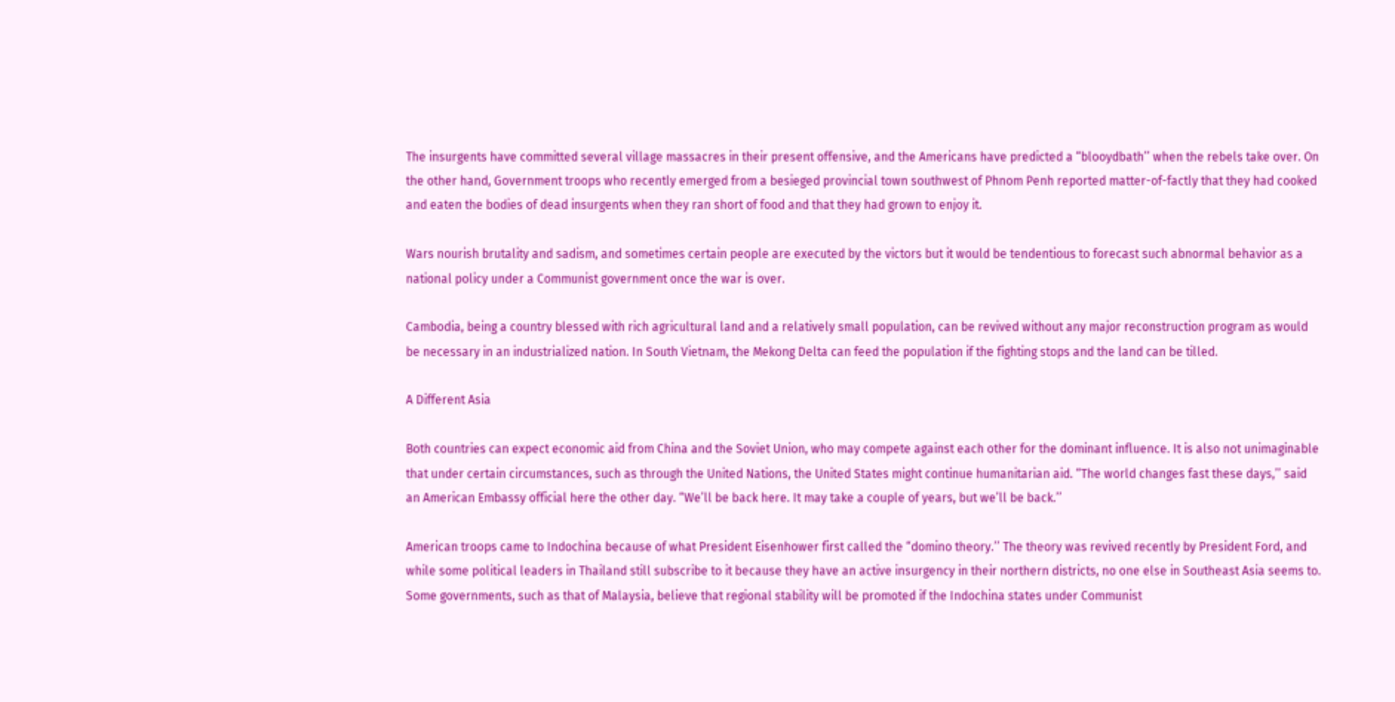The insurgents have committed several village massacres in their present offensive, and the Americans have predicted a “blooydbath’’ when the rebels take over. On the other hand, Government troops who recently emerged from a besieged provincial town southwest of Phnom Penh reported matter-of-factly that they had cooked and eaten the bodies of dead insurgents when they ran short of food and that they had grown to enjoy it.

Wars nourish brutality and sadism, and sometimes certain people are executed by the victors but it would be tendentious to forecast such abnormal behavior as a national policy under a Communist government once the war is over.

Cambodia, being a country blessed with rich agricultural land and a relatively small population, can be revived without any major reconstruction program as would be necessary in an industrialized nation. In South Vietnam, the Mekong Delta can feed the population if the fighting stops and the land can be tilled.

A Different Asia

Both countries can expect economic aid from China and the Soviet Union, who may compete against each other for the dominant influence. It is also not unimaginable that under certain circumstances, such as through the United Nations, the United States might continue humanitarian aid. “The world changes fast these days,’’ said an American Embassy official here the other day. “We’ll be back here. It may take a couple of years, but we’ll be back.’’

American troops came to Indochina because of what President Eisenhower first called the “domino theory.’’ The theory was revived recently by President Ford, and while some political leaders in Thailand still subscribe to it because they have an active insurgency in their northern districts, no one else in Southeast Asia seems to. Some governments, such as that of Malaysia, believe that regional stability will be promoted if the Indochina states under Communist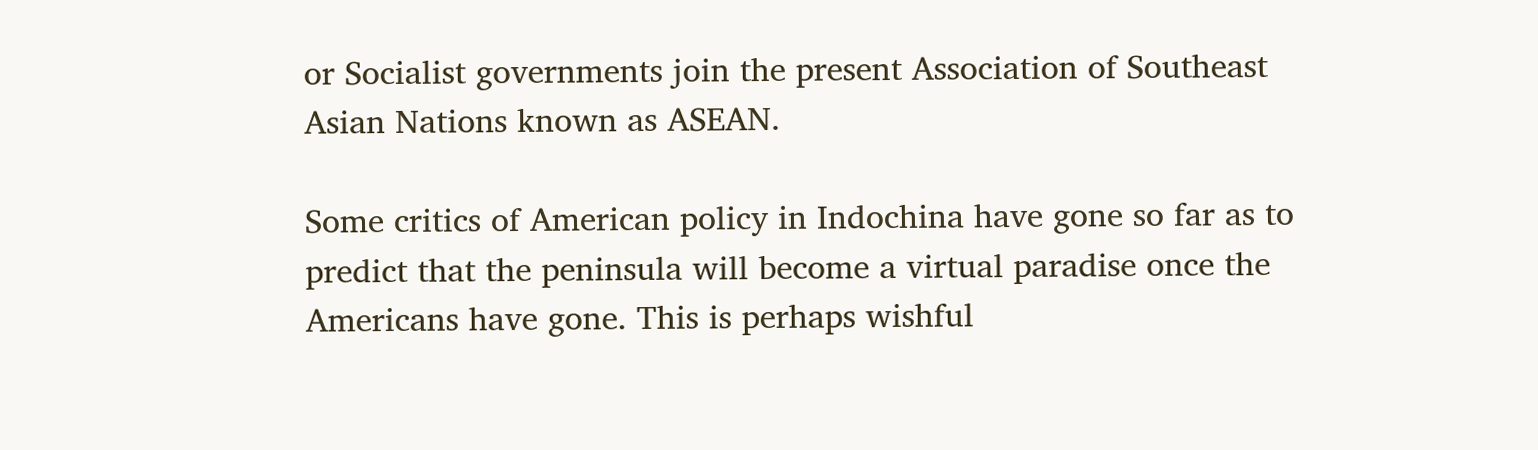or Socialist governments join the present Association of Southeast Asian Nations known as ASEAN.

Some critics of American policy in Indochina have gone so far as to predict that the peninsula will become a virtual paradise once the Americans have gone. This is perhaps wishful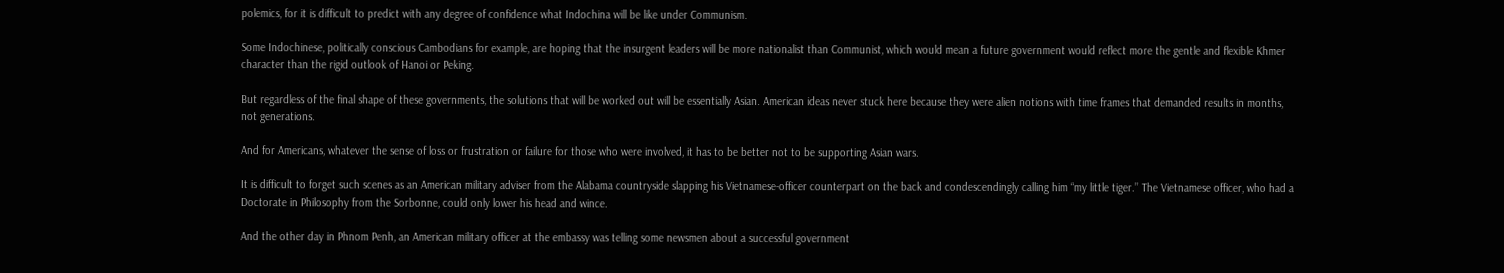polemics, for it is difficult to predict with any degree of confidence what Indochina will be like under Communism.

Some Indochinese, politically conscious Cambodians for example, are hoping that the insurgent leaders will be more nationalist than Communist, which would mean a future government would reflect more the gentle and flexible Khmer character than the rigid outlook of Hanoi or Peking.

But regardless of the final shape of these governments, the solutions that will be worked out will be essentially Asian. American ideas never stuck here because they were alien notions with time frames that demanded results in months, not generations.

And for Americans, whatever the sense of loss or frustration or failure for those who were involved, it has to be better not to be supporting Asian wars.

It is difficult to forget such scenes as an American military adviser from the Alabama countryside slapping his Vietnamese-officer counterpart on the back and condescendingly calling him “my little tiger.’’ The Vietnamese officer, who had a Doctorate in Philosophy from the Sorbonne, could only lower his head and wince.

And the other day in Phnom Penh, an American military officer at the embassy was telling some newsmen about a successful government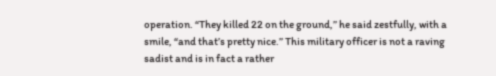operation. “They killed 22 on the ground,’’ he said zestfully, with a smile, “and that’s pretty nice.’’ This military officer is not a raving sadist and is in fact a rather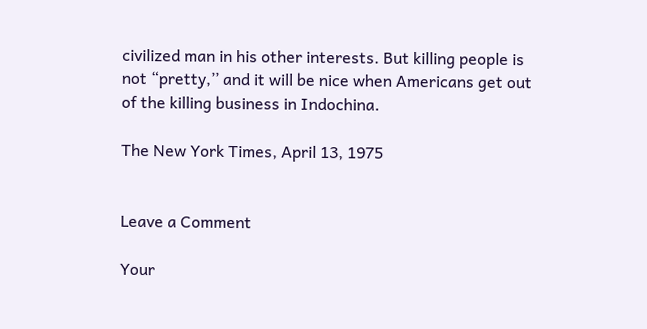civilized man in his other interests. But killing people is not “pretty,’’ and it will be nice when Americans get out of the killing business in Indochina.

The New York Times, April 13, 1975


Leave a Comment

Your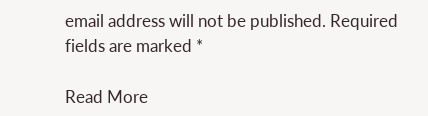email address will not be published. Required fields are marked *

Read More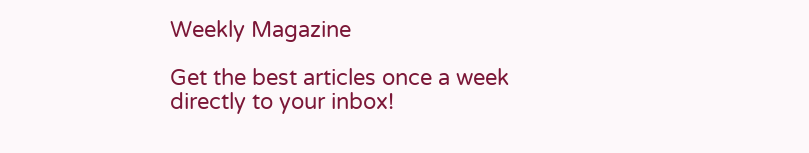Weekly Magazine

Get the best articles once a week directly to your inbox!